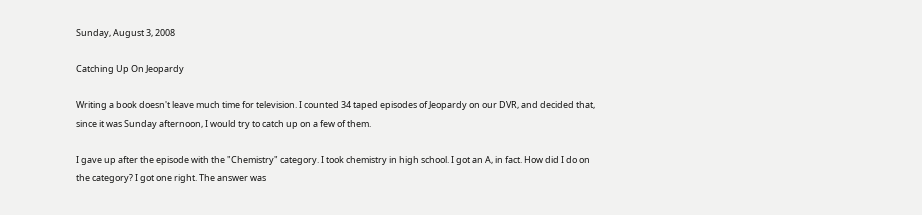Sunday, August 3, 2008

Catching Up On Jeopardy

Writing a book doesn't leave much time for television. I counted 34 taped episodes of Jeopardy on our DVR, and decided that, since it was Sunday afternoon, I would try to catch up on a few of them.

I gave up after the episode with the "Chemistry" category. I took chemistry in high school. I got an A, in fact. How did I do on the category? I got one right. The answer was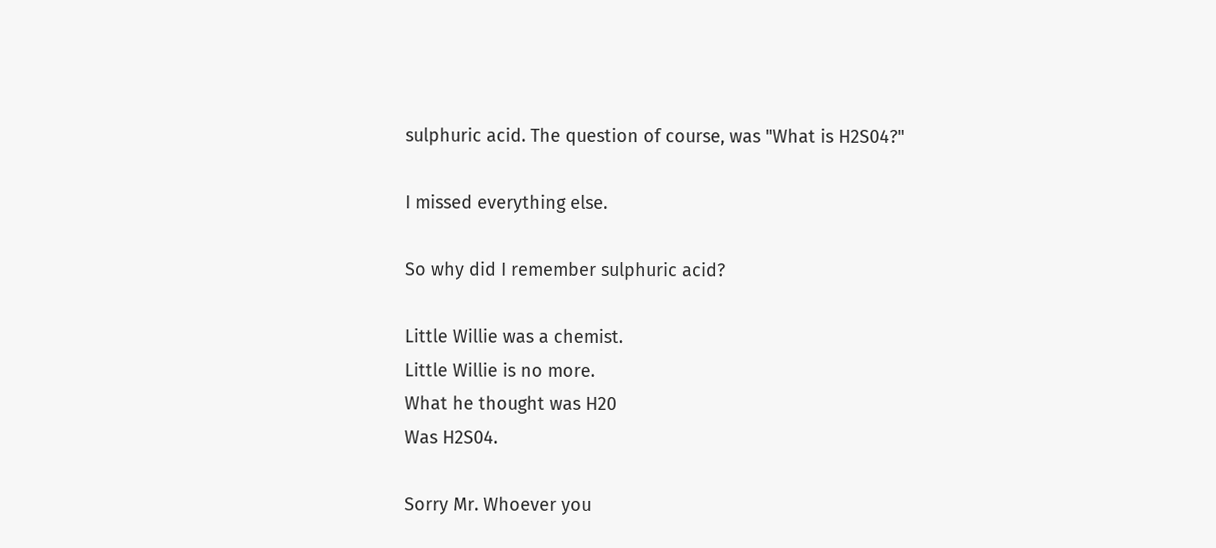sulphuric acid. The question of course, was "What is H2S04?"

I missed everything else.

So why did I remember sulphuric acid?

Little Willie was a chemist.
Little Willie is no more.
What he thought was H20
Was H2S04.

Sorry Mr. Whoever you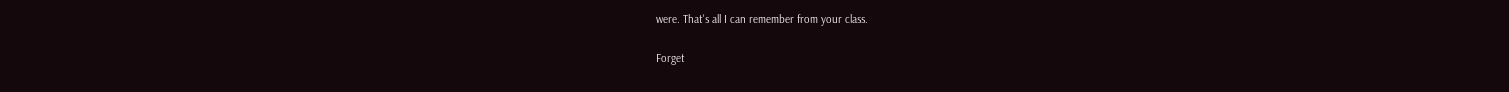were. That's all I can remember from your class.

Forget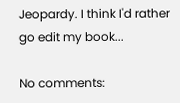Jeopardy. I think I'd rather go edit my book...

No comments: